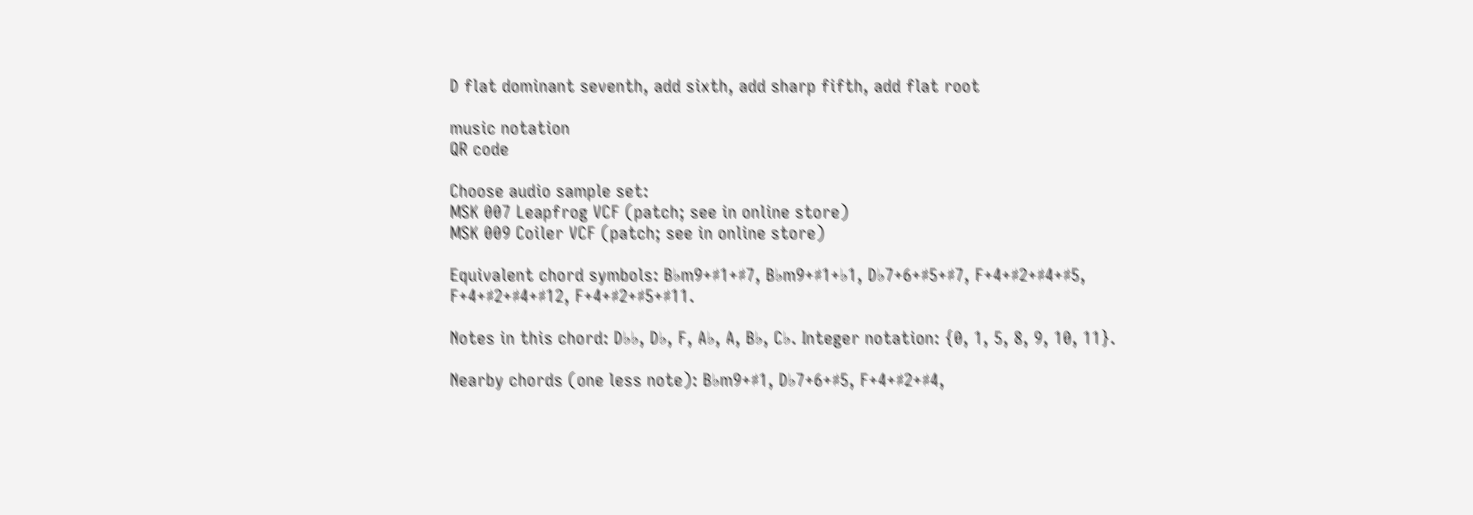D flat dominant seventh, add sixth, add sharp fifth, add flat root

music notation
QR code

Choose audio sample set:
MSK 007 Leapfrog VCF (patch; see in online store)
MSK 009 Coiler VCF (patch; see in online store)

Equivalent chord symbols: B♭m9+♯1+♯7, B♭m9+♯1+♭1, D♭7+6+♯5+♯7, F+4+♯2+♯4+♯5, F+4+♯2+♯4+♯12, F+4+♯2+♯5+♯11.

Notes in this chord: D♭♭, D♭, F, A♭, A, B♭, C♭. Integer notation: {0, 1, 5, 8, 9, 10, 11}.

Nearby chords (one less note): B♭m9+♯1, D♭7+6+♯5, F+4+♯2+♯4,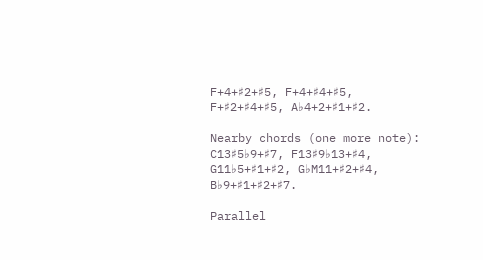F+4+♯2+♯5, F+4+♯4+♯5, F+♯2+♯4+♯5, A♭4+2+♯1+♯2.

Nearby chords (one more note): C13♯5♭9+♯7, F13♯9♭13+♯4, G11♭5+♯1+♯2, G♭M11+♯2+♯4, B♭9+♯1+♯2+♯7.

Parallel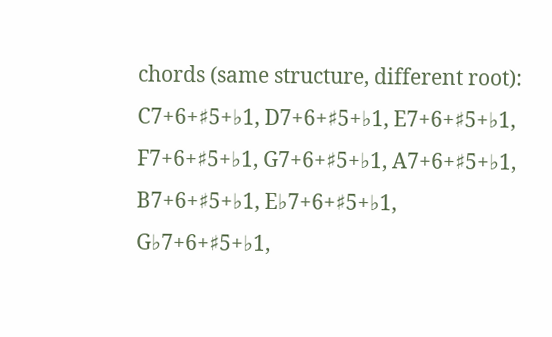chords (same structure, different root): C7+6+♯5+♭1, D7+6+♯5+♭1, E7+6+♯5+♭1, F7+6+♯5+♭1, G7+6+♯5+♭1, A7+6+♯5+♭1, B7+6+♯5+♭1, E♭7+6+♯5+♭1, G♭7+6+♯5+♭1,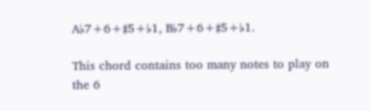A♭7+6+♯5+♭1, B♭7+6+♯5+♭1.

This chord contains too many notes to play on the 6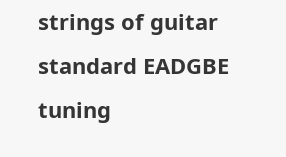strings of guitar standard EADGBE tuning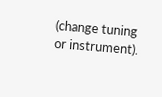(change tuning or instrument).